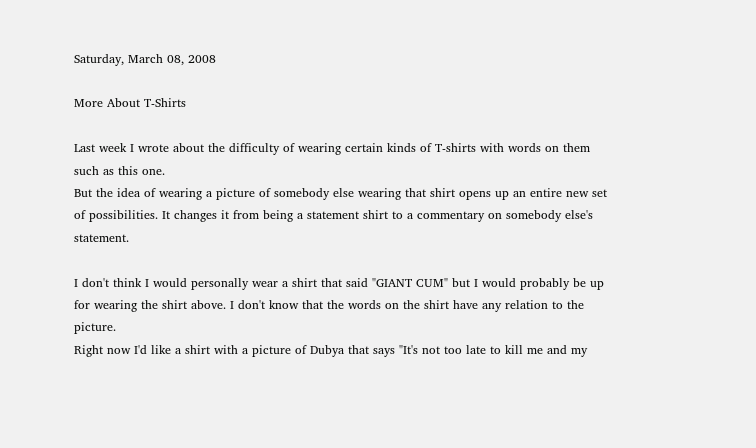Saturday, March 08, 2008

More About T-Shirts

Last week I wrote about the difficulty of wearing certain kinds of T-shirts with words on them such as this one.
But the idea of wearing a picture of somebody else wearing that shirt opens up an entire new set of possibilities. It changes it from being a statement shirt to a commentary on somebody else's statement.

I don't think I would personally wear a shirt that said "GIANT CUM" but I would probably be up for wearing the shirt above. I don't know that the words on the shirt have any relation to the picture.
Right now I'd like a shirt with a picture of Dubya that says "It's not too late to kill me and my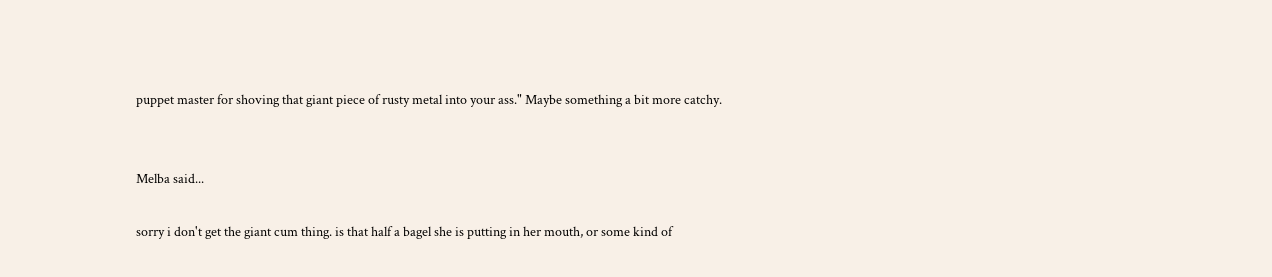puppet master for shoving that giant piece of rusty metal into your ass." Maybe something a bit more catchy.


Melba said...

sorry i don't get the giant cum thing. is that half a bagel she is putting in her mouth, or some kind of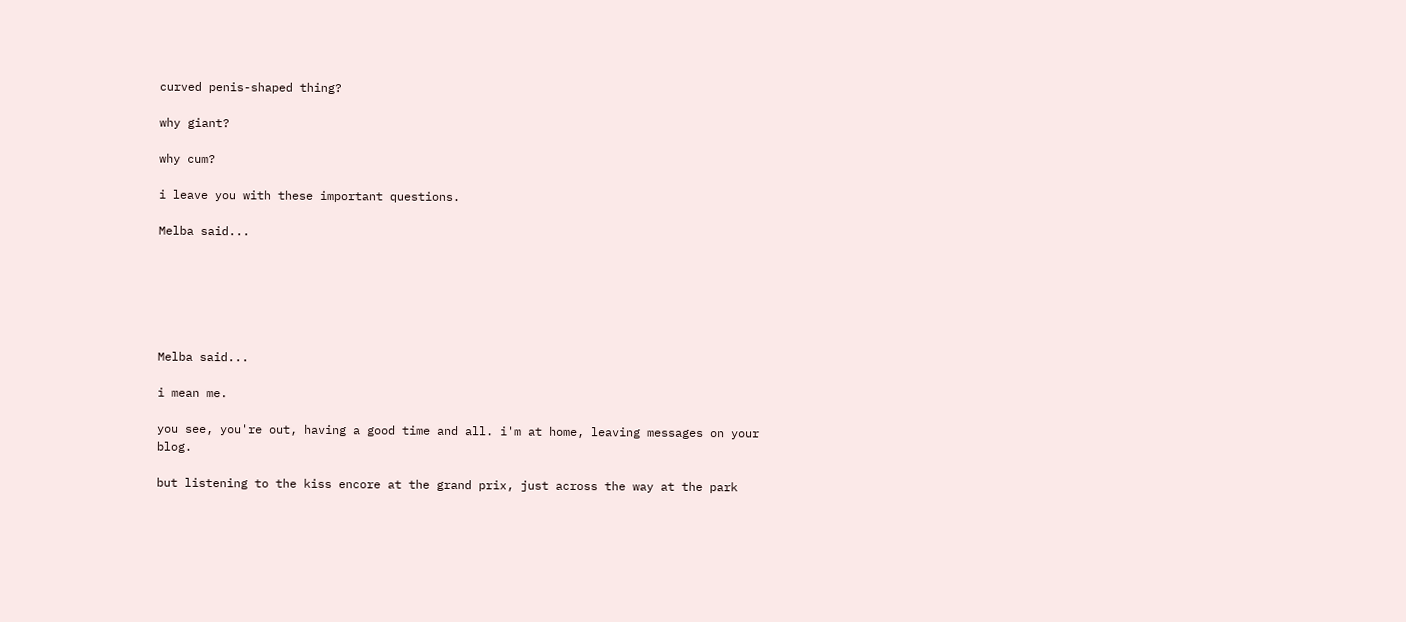curved penis-shaped thing?

why giant?

why cum?

i leave you with these important questions.

Melba said...






Melba said...

i mean me.

you see, you're out, having a good time and all. i'm at home, leaving messages on your blog.

but listening to the kiss encore at the grand prix, just across the way at the park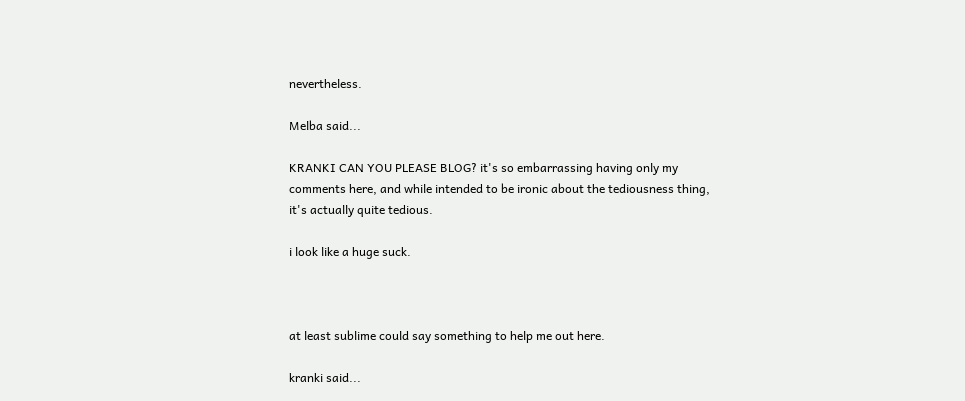nevertheless.

Melba said...

KRANKI CAN YOU PLEASE BLOG? it's so embarrassing having only my comments here, and while intended to be ironic about the tediousness thing, it's actually quite tedious.

i look like a huge suck.



at least sublime could say something to help me out here.

kranki said...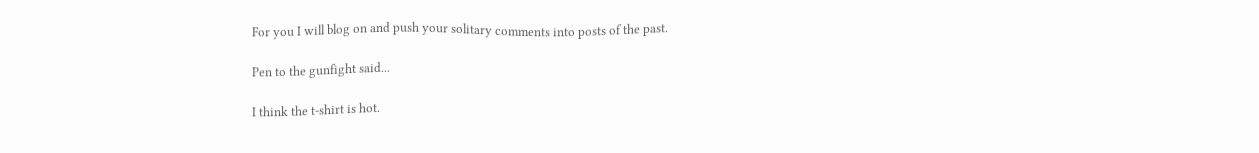For you I will blog on and push your solitary comments into posts of the past.

Pen to the gunfight said...

I think the t-shirt is hot.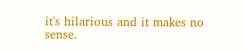it's hilarious and it makes no sense.